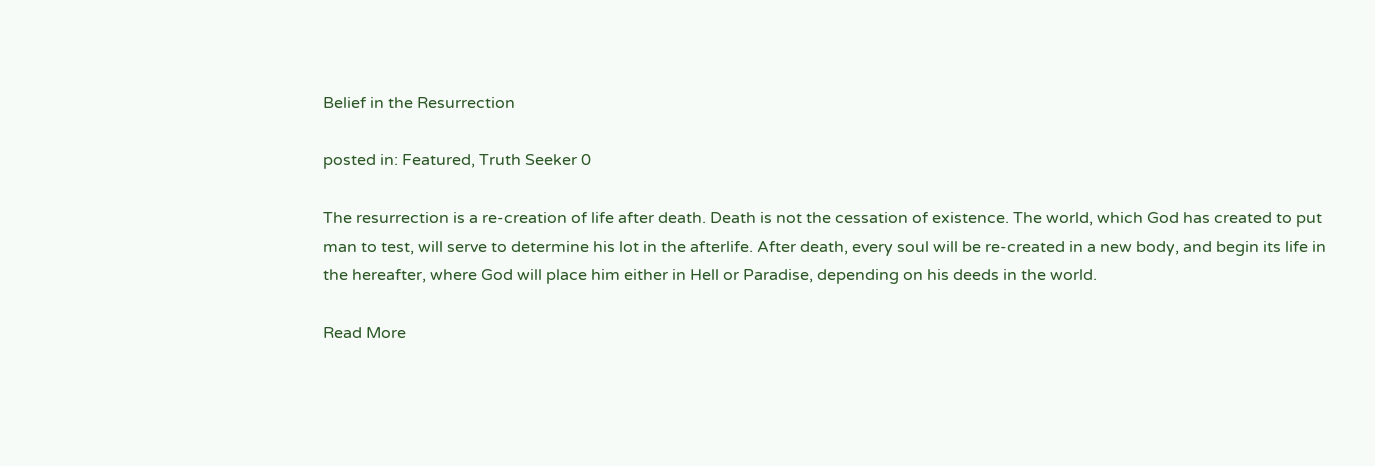Belief in the Resurrection

posted in: Featured, Truth Seeker 0

The resurrection is a re-creation of life after death. Death is not the cessation of existence. The world, which God has created to put man to test, will serve to determine his lot in the afterlife. After death, every soul will be re-created in a new body, and begin its life in the hereafter, where God will place him either in Hell or Paradise, depending on his deeds in the world.

Read More